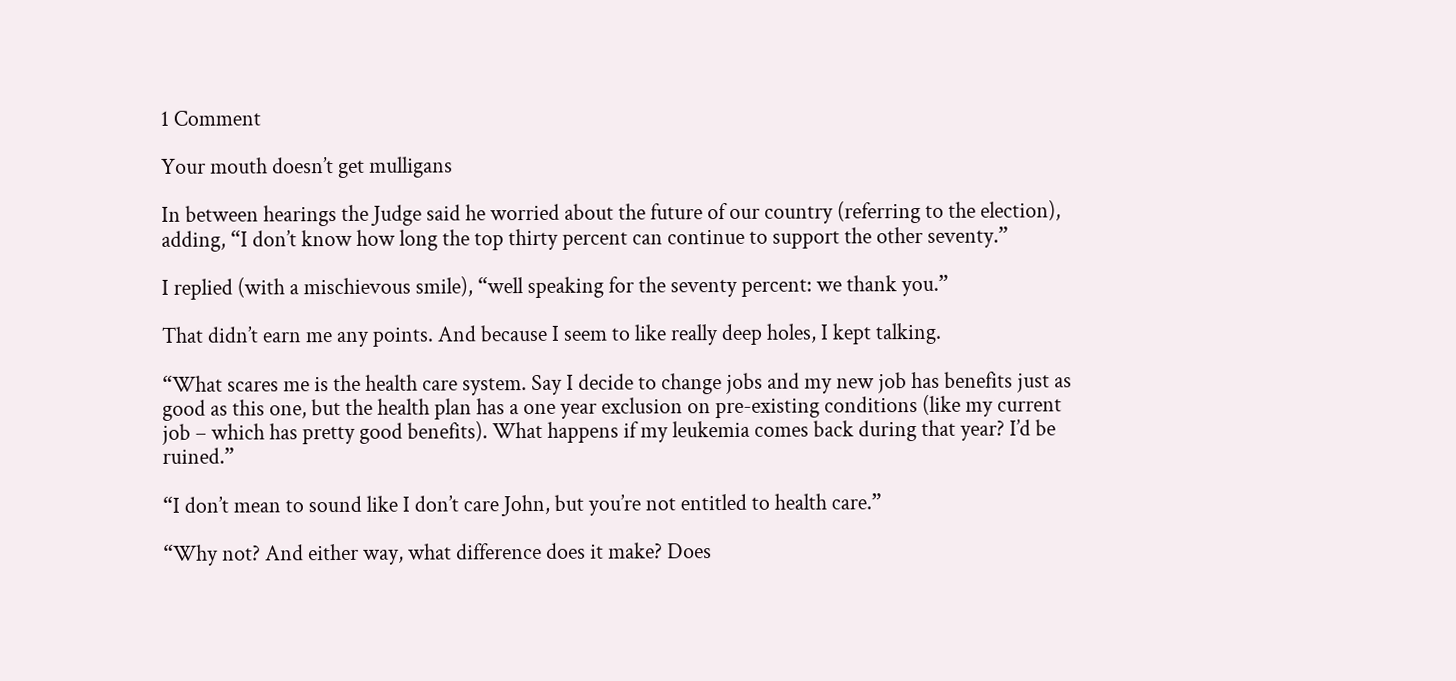1 Comment

Your mouth doesn’t get mulligans

In between hearings the Judge said he worried about the future of our country (referring to the election), adding, “I don’t know how long the top thirty percent can continue to support the other seventy.”

I replied (with a mischievous smile), “well speaking for the seventy percent: we thank you.”

That didn’t earn me any points. And because I seem to like really deep holes, I kept talking.

“What scares me is the health care system. Say I decide to change jobs and my new job has benefits just as good as this one, but the health plan has a one year exclusion on pre-existing conditions (like my current job – which has pretty good benefits). What happens if my leukemia comes back during that year? I’d be ruined.”

“I don’t mean to sound like I don’t care John, but you’re not entitled to health care.”

“Why not? And either way, what difference does it make? Does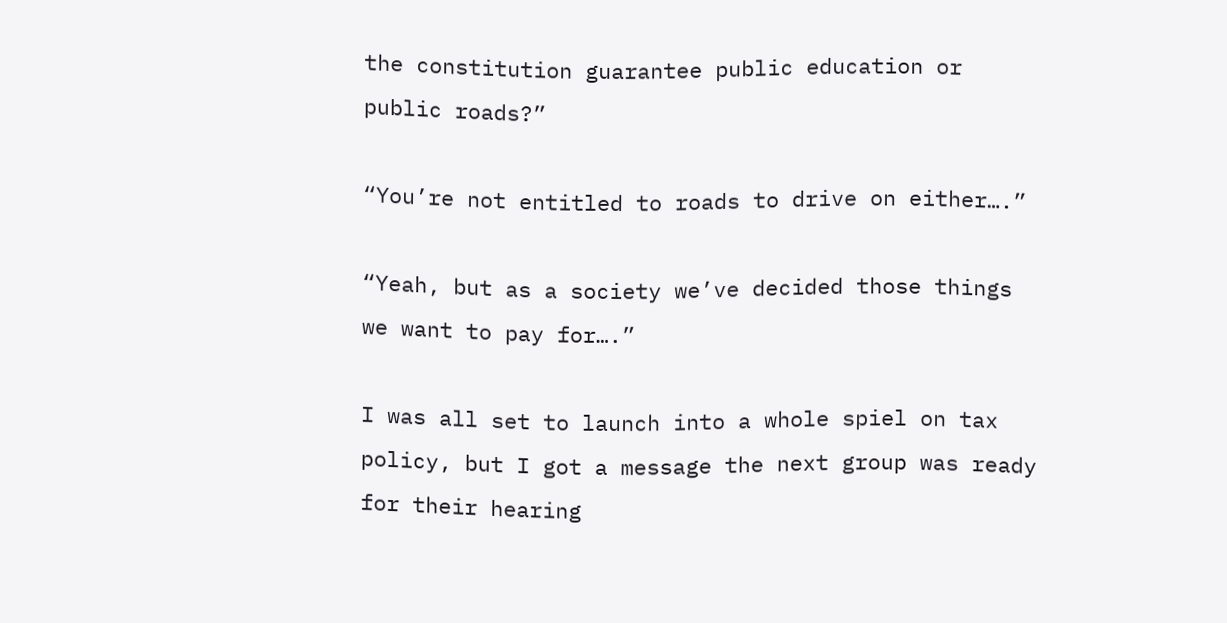the constitution guarantee public education or public roads?”

“You’re not entitled to roads to drive on either….”

“Yeah, but as a society we’ve decided those things we want to pay for….”

I was all set to launch into a whole spiel on tax policy, but I got a message the next group was ready for their hearing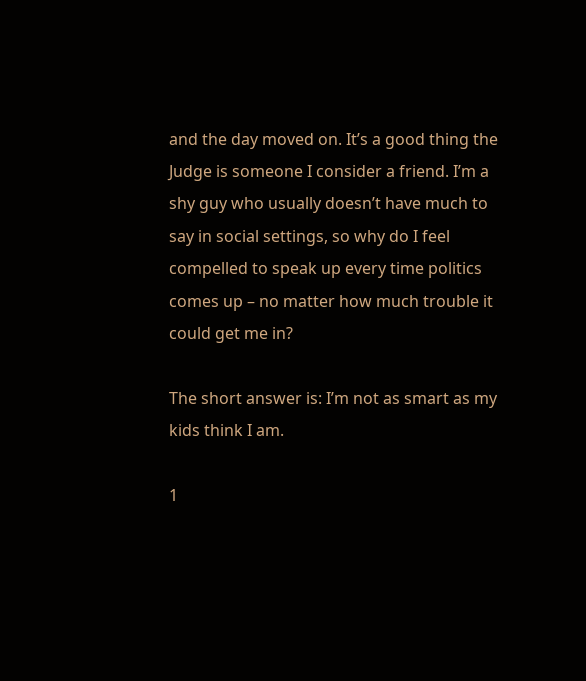and the day moved on. It’s a good thing the Judge is someone I consider a friend. I’m a shy guy who usually doesn’t have much to say in social settings, so why do I feel compelled to speak up every time politics comes up – no matter how much trouble it could get me in?

The short answer is: I’m not as smart as my kids think I am.

1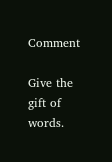Comment

Give the gift of words.